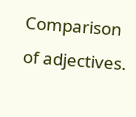Comparison of adjectives.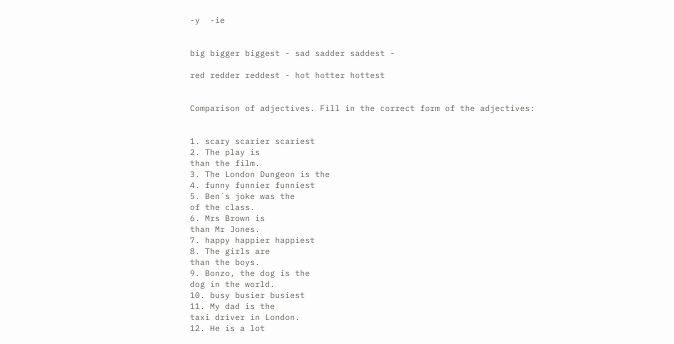-y  -ie


big bigger biggest - sad sadder saddest -

red redder reddest - hot hotter hottest


Comparison of adjectives. Fill in the correct form of the adjectives:


1. scary scarier scariest
2. The play is
than the film.
3. The London Dungeon is the
4. funny funnier funniest
5. Ben´s joke was the
of the class.
6. Mrs Brown is
than Mr Jones.
7. happy happier happiest
8. The girls are
than the boys.
9. Bonzo, the dog is the
dog in the world.
10. busy busier busiest
11. My dad is the
taxi driver in London.
12. He is a lot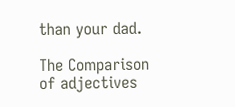than your dad.

The Comparison of adjectives